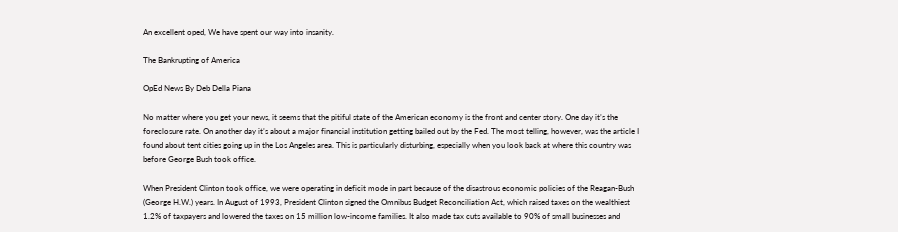An excellent oped, We have spent our way into insanity.

The Bankrupting of America

OpEd News By Deb Della Piana

No matter where you get your news, it seems that the pitiful state of the American economy is the front and center story. One day it’s the foreclosure rate. On another day it’s about a major financial institution getting bailed out by the Fed. The most telling, however, was the article I found about tent cities going up in the Los Angeles area. This is particularly disturbing, especially when you look back at where this country was before George Bush took office.

When President Clinton took office, we were operating in deficit mode in part because of the disastrous economic policies of the Reagan-Bush (George H.W.) years. In August of 1993, President Clinton signed the Omnibus Budget Reconciliation Act, which raised taxes on the wealthiest 1.2% of taxpayers and lowered the taxes on 15 million low-income families. It also made tax cuts available to 90% of small businesses and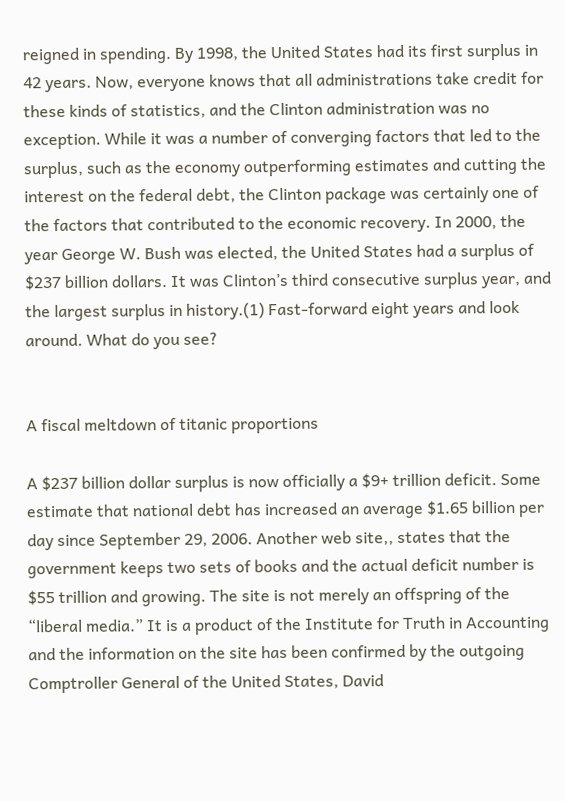reigned in spending. By 1998, the United States had its first surplus in 42 years. Now, everyone knows that all administrations take credit for these kinds of statistics, and the Clinton administration was no exception. While it was a number of converging factors that led to the surplus, such as the economy outperforming estimates and cutting the interest on the federal debt, the Clinton package was certainly one of the factors that contributed to the economic recovery. In 2000, the year George W. Bush was elected, the United States had a surplus of $237 billion dollars. It was Clinton’s third consecutive surplus year, and the largest surplus in history.(1) Fast-forward eight years and look around. What do you see?


A fiscal meltdown of titanic proportions

A $237 billion dollar surplus is now officially a $9+ trillion deficit. Some estimate that national debt has increased an average $1.65 billion per day since September 29, 2006. Another web site,, states that the government keeps two sets of books and the actual deficit number is $55 trillion and growing. The site is not merely an offspring of the “liberal media.” It is a product of the Institute for Truth in Accounting and the information on the site has been confirmed by the outgoing Comptroller General of the United States, David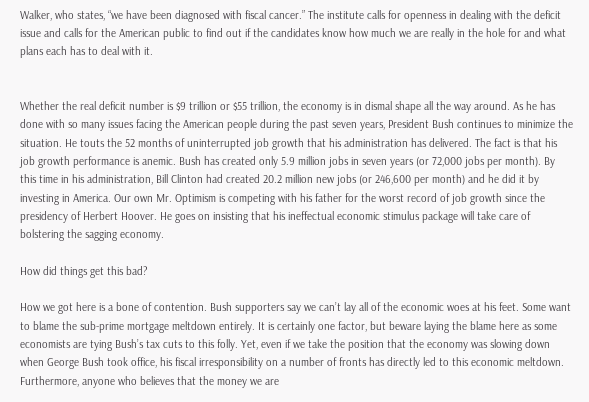Walker, who states, “we have been diagnosed with fiscal cancer.” The institute calls for openness in dealing with the deficit issue and calls for the American public to find out if the candidates know how much we are really in the hole for and what plans each has to deal with it.


Whether the real deficit number is $9 trillion or $55 trillion, the economy is in dismal shape all the way around. As he has done with so many issues facing the American people during the past seven years, President Bush continues to minimize the situation. He touts the 52 months of uninterrupted job growth that his administration has delivered. The fact is that his job growth performance is anemic. Bush has created only 5.9 million jobs in seven years (or 72,000 jobs per month). By this time in his administration, Bill Clinton had created 20.2 million new jobs (or 246,600 per month) and he did it by investing in America. Our own Mr. Optimism is competing with his father for the worst record of job growth since the presidency of Herbert Hoover. He goes on insisting that his ineffectual economic stimulus package will take care of bolstering the sagging economy.

How did things get this bad?

How we got here is a bone of contention. Bush supporters say we can’t lay all of the economic woes at his feet. Some want to blame the sub-prime mortgage meltdown entirely. It is certainly one factor, but beware laying the blame here as some economists are tying Bush’s tax cuts to this folly. Yet, even if we take the position that the economy was slowing down when George Bush took office, his fiscal irresponsibility on a number of fronts has directly led to this economic meltdown. Furthermore, anyone who believes that the money we are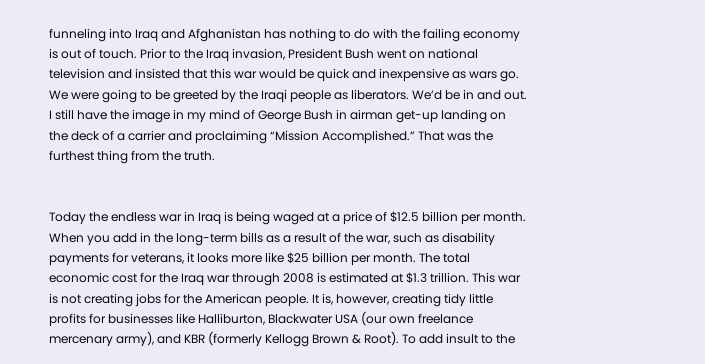funneling into Iraq and Afghanistan has nothing to do with the failing economy is out of touch. Prior to the Iraq invasion, President Bush went on national television and insisted that this war would be quick and inexpensive as wars go. We were going to be greeted by the Iraqi people as liberators. We’d be in and out. I still have the image in my mind of George Bush in airman get-up landing on the deck of a carrier and proclaiming “Mission Accomplished.” That was the furthest thing from the truth.


Today the endless war in Iraq is being waged at a price of $12.5 billion per month. When you add in the long-term bills as a result of the war, such as disability payments for veterans, it looks more like $25 billion per month. The total economic cost for the Iraq war through 2008 is estimated at $1.3 trillion. This war is not creating jobs for the American people. It is, however, creating tidy little profits for businesses like Halliburton, Blackwater USA (our own freelance mercenary army), and KBR (formerly Kellogg Brown & Root). To add insult to the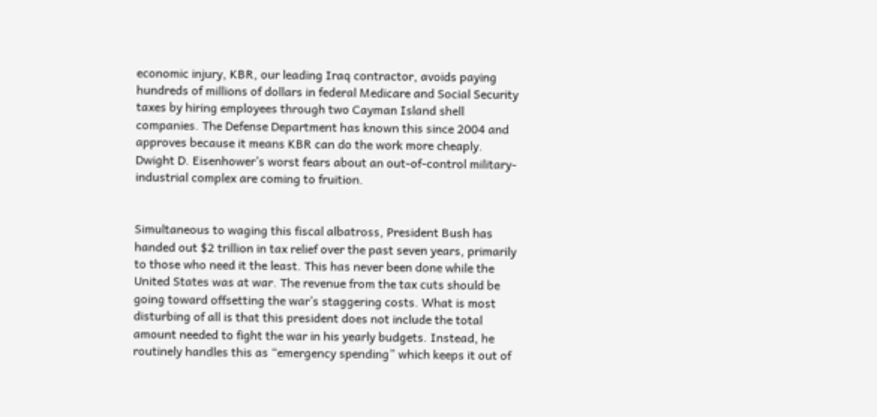economic injury, KBR, our leading Iraq contractor, avoids paying hundreds of millions of dollars in federal Medicare and Social Security taxes by hiring employees through two Cayman Island shell companies. The Defense Department has known this since 2004 and approves because it means KBR can do the work more cheaply. Dwight D. Eisenhower’s worst fears about an out-of-control military-industrial complex are coming to fruition.


Simultaneous to waging this fiscal albatross, President Bush has handed out $2 trillion in tax relief over the past seven years, primarily to those who need it the least. This has never been done while the United States was at war. The revenue from the tax cuts should be going toward offsetting the war’s staggering costs. What is most disturbing of all is that this president does not include the total amount needed to fight the war in his yearly budgets. Instead, he routinely handles this as “emergency spending” which keeps it out of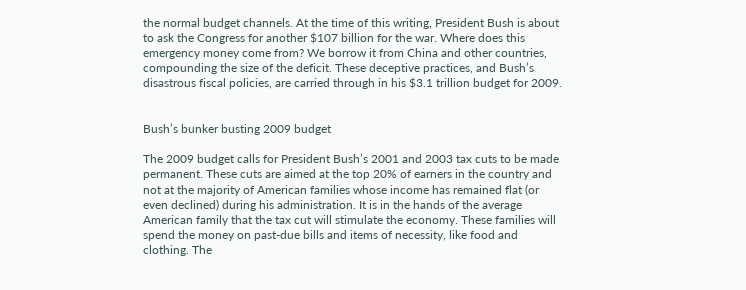the normal budget channels. At the time of this writing, President Bush is about to ask the Congress for another $107 billion for the war. Where does this emergency money come from? We borrow it from China and other countries, compounding the size of the deficit. These deceptive practices, and Bush’s disastrous fiscal policies, are carried through in his $3.1 trillion budget for 2009.


Bush’s bunker busting 2009 budget

The 2009 budget calls for President Bush’s 2001 and 2003 tax cuts to be made permanent. These cuts are aimed at the top 20% of earners in the country and not at the majority of American families whose income has remained flat (or even declined) during his administration. It is in the hands of the average American family that the tax cut will stimulate the economy. These families will spend the money on past-due bills and items of necessity, like food and clothing. The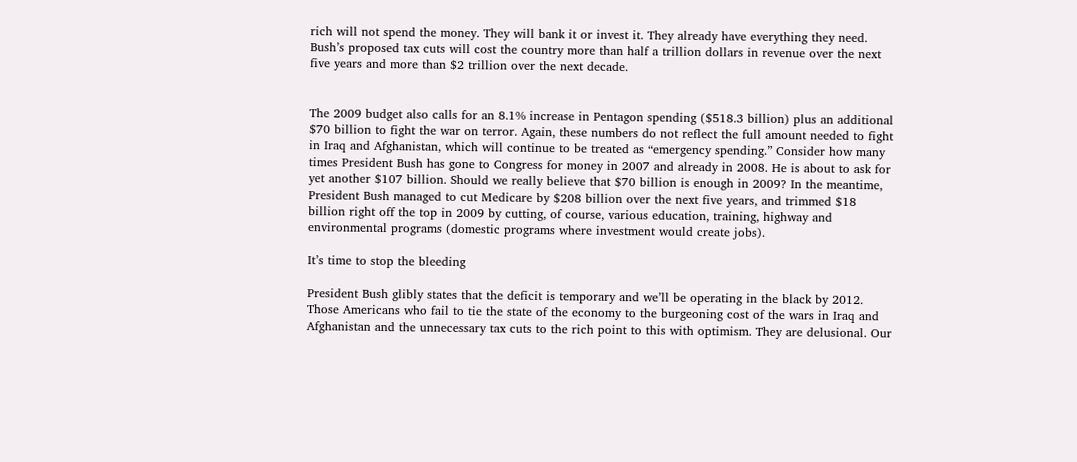rich will not spend the money. They will bank it or invest it. They already have everything they need. Bush’s proposed tax cuts will cost the country more than half a trillion dollars in revenue over the next five years and more than $2 trillion over the next decade.


The 2009 budget also calls for an 8.1% increase in Pentagon spending ($518.3 billion) plus an additional $70 billion to fight the war on terror. Again, these numbers do not reflect the full amount needed to fight in Iraq and Afghanistan, which will continue to be treated as “emergency spending.” Consider how many times President Bush has gone to Congress for money in 2007 and already in 2008. He is about to ask for yet another $107 billion. Should we really believe that $70 billion is enough in 2009? In the meantime, President Bush managed to cut Medicare by $208 billion over the next five years, and trimmed $18 billion right off the top in 2009 by cutting, of course, various education, training, highway and environmental programs (domestic programs where investment would create jobs).

It’s time to stop the bleeding

President Bush glibly states that the deficit is temporary and we’ll be operating in the black by 2012. Those Americans who fail to tie the state of the economy to the burgeoning cost of the wars in Iraq and Afghanistan and the unnecessary tax cuts to the rich point to this with optimism. They are delusional. Our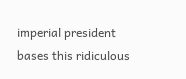imperial president bases this ridiculous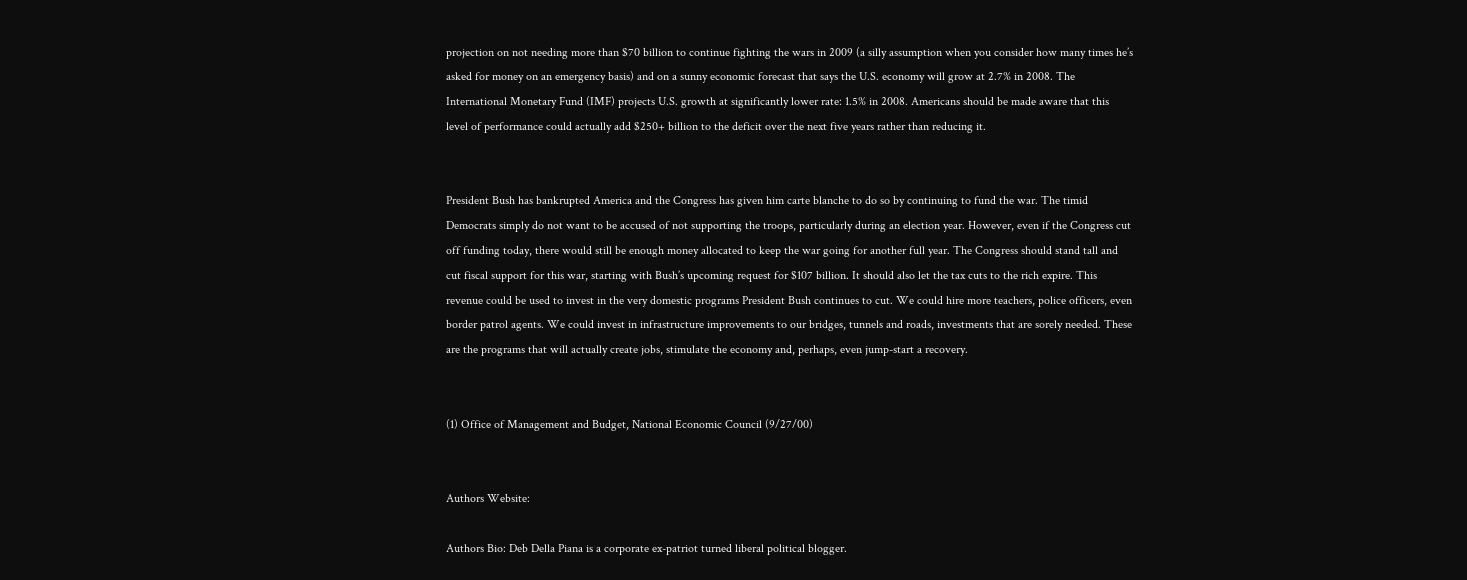projection on not needing more than $70 billion to continue fighting the wars in 2009 (a silly assumption when you consider how many times he’s asked for money on an emergency basis) and on a sunny economic forecast that says the U.S. economy will grow at 2.7% in 2008. The International Monetary Fund (IMF) projects U.S. growth at significantly lower rate: 1.5% in 2008. Americans should be made aware that this level of performance could actually add $250+ billion to the deficit over the next five years rather than reducing it.


President Bush has bankrupted America and the Congress has given him carte blanche to do so by continuing to fund the war. The timid Democrats simply do not want to be accused of not supporting the troops, particularly during an election year. However, even if the Congress cut off funding today, there would still be enough money allocated to keep the war going for another full year. The Congress should stand tall and cut fiscal support for this war, starting with Bush’s upcoming request for $107 billion. It should also let the tax cuts to the rich expire. This revenue could be used to invest in the very domestic programs President Bush continues to cut. We could hire more teachers, police officers, even border patrol agents. We could invest in infrastructure improvements to our bridges, tunnels and roads, investments that are sorely needed. These are the programs that will actually create jobs, stimulate the economy and, perhaps, even jump-start a recovery.


(1) Office of Management and Budget, National Economic Council (9/27/00)


Authors Website:

Authors Bio: Deb Della Piana is a corporate ex-patriot turned liberal political blogger.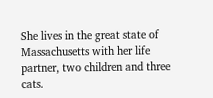She lives in the great state of Massachusetts with her life partner, two children and three cats.